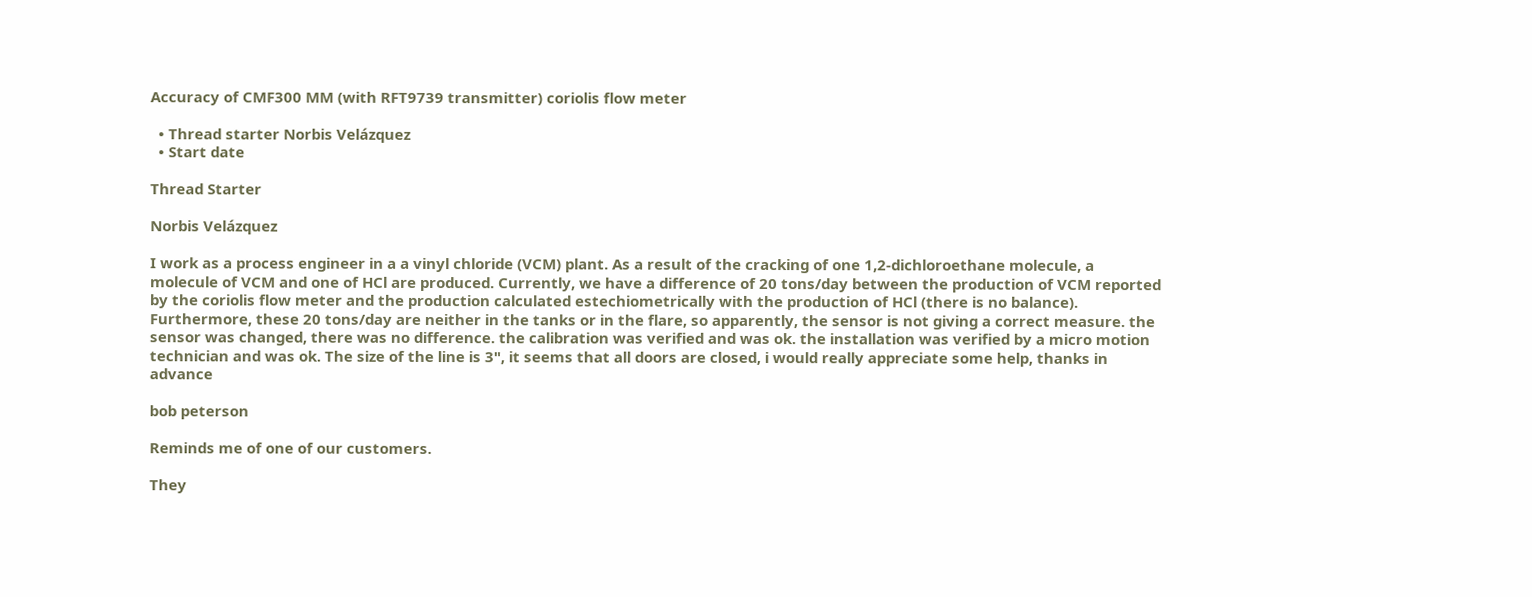Accuracy of CMF300 MM (with RFT9739 transmitter) coriolis flow meter

  • Thread starter Norbis Velázquez
  • Start date

Thread Starter

Norbis Velázquez

I work as a process engineer in a a vinyl chloride (VCM) plant. As a result of the cracking of one 1,2-dichloroethane molecule, a molecule of VCM and one of HCl are produced. Currently, we have a difference of 20 tons/day between the production of VCM reported by the coriolis flow meter and the production calculated estechiometrically with the production of HCl (there is no balance). Furthermore, these 20 tons/day are neither in the tanks or in the flare, so apparently, the sensor is not giving a correct measure. the sensor was changed, there was no difference. the calibration was verified and was ok. the installation was verified by a micro motion technician and was ok. The size of the line is 3", it seems that all doors are closed, i would really appreciate some help, thanks in advance

bob peterson

Reminds me of one of our customers.

They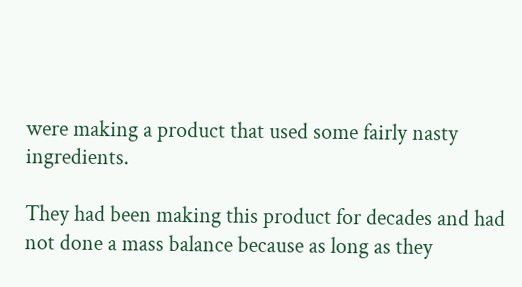were making a product that used some fairly nasty ingredients.

They had been making this product for decades and had not done a mass balance because as long as they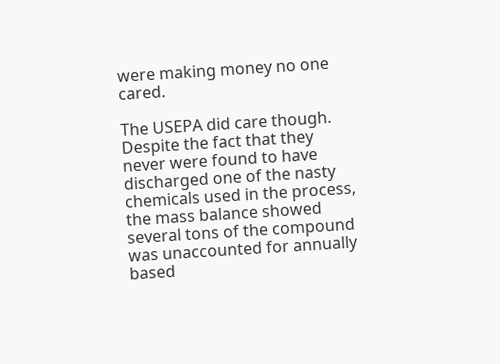were making money no one cared.

The USEPA did care though. Despite the fact that they never were found to have discharged one of the nasty chemicals used in the process, the mass balance showed several tons of the compound was unaccounted for annually based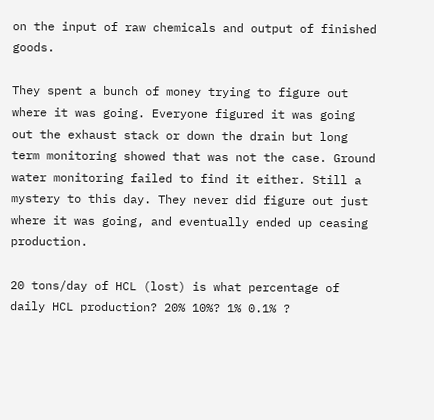on the input of raw chemicals and output of finished goods.

They spent a bunch of money trying to figure out where it was going. Everyone figured it was going out the exhaust stack or down the drain but long term monitoring showed that was not the case. Ground water monitoring failed to find it either. Still a mystery to this day. They never did figure out just where it was going, and eventually ended up ceasing production.

20 tons/day of HCL (lost) is what percentage of daily HCL production? 20% 10%? 1% 0.1% ?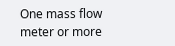One mass flow meter or more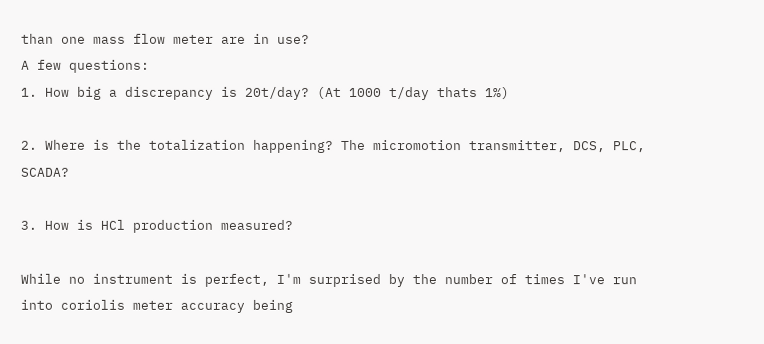than one mass flow meter are in use?
A few questions:
1. How big a discrepancy is 20t/day? (At 1000 t/day thats 1%)

2. Where is the totalization happening? The micromotion transmitter, DCS, PLC, SCADA?

3. How is HCl production measured?

While no instrument is perfect, I'm surprised by the number of times I've run into coriolis meter accuracy being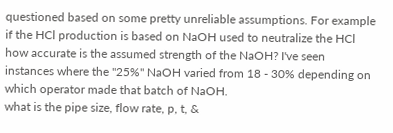questioned based on some pretty unreliable assumptions. For example if the HCl production is based on NaOH used to neutralize the HCl how accurate is the assumed strength of the NaOH? I've seen instances where the "25%" NaOH varied from 18 - 30% depending on which operator made that batch of NaOH.
what is the pipe size, flow rate, p, t, &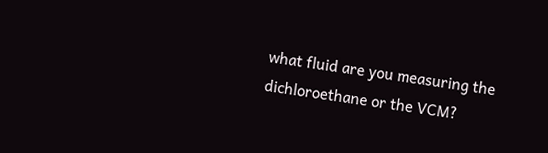what fluid are you measuring the dichloroethane or the VCM?